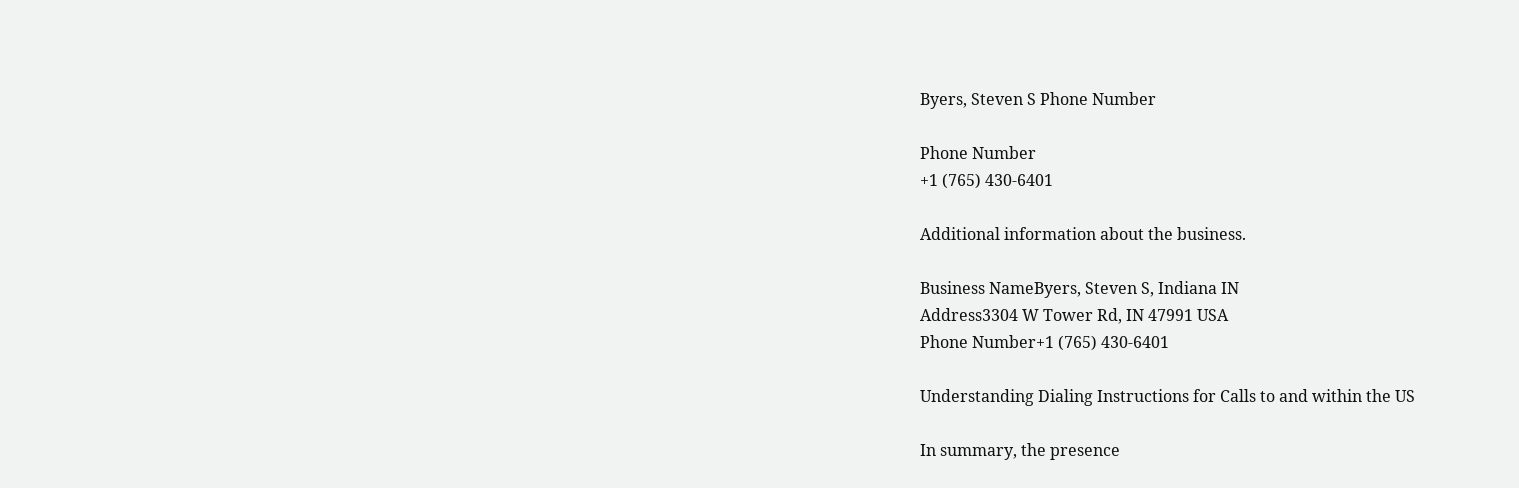Byers, Steven S Phone Number

Phone Number
+1 (765) 430-6401

Additional information about the business.

Business NameByers, Steven S, Indiana IN
Address3304 W Tower Rd, IN 47991 USA
Phone Number+1 (765) 430-6401

Understanding Dialing Instructions for Calls to and within the US

In summary, the presence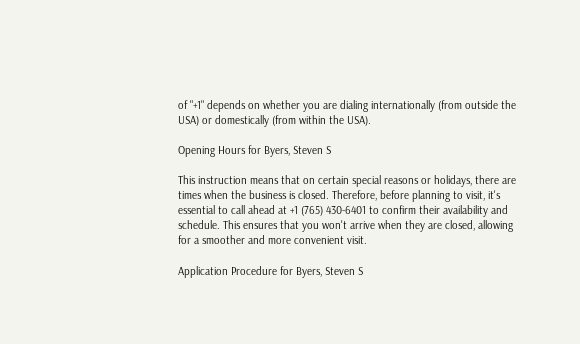of "+1" depends on whether you are dialing internationally (from outside the USA) or domestically (from within the USA).

Opening Hours for Byers, Steven S

This instruction means that on certain special reasons or holidays, there are times when the business is closed. Therefore, before planning to visit, it's essential to call ahead at +1 (765) 430-6401 to confirm their availability and schedule. This ensures that you won't arrive when they are closed, allowing for a smoother and more convenient visit.

Application Procedure for Byers, Steven S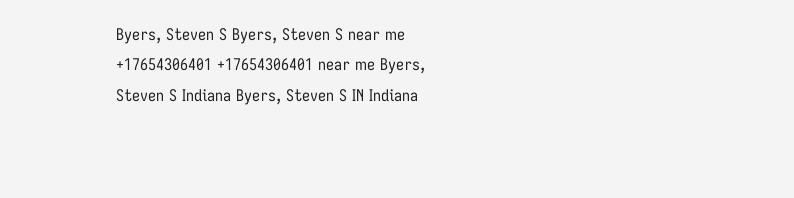Byers, Steven S Byers, Steven S near me +17654306401 +17654306401 near me Byers, Steven S Indiana Byers, Steven S IN Indiana